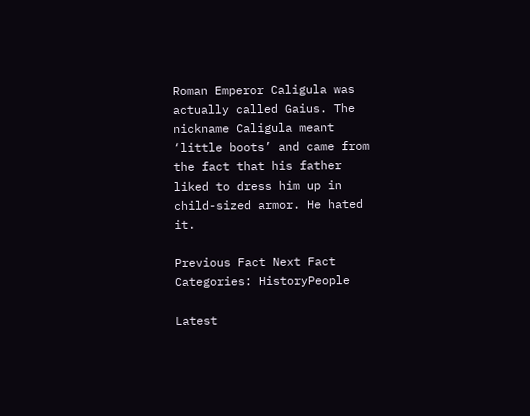Roman Emperor Caligula was actually called Gaius. The nickname Caligula meant ‘little boots’ and came from the fact that his father liked to dress him up in child-sized armor. He hated it.

Previous Fact Next Fact
Categories: HistoryPeople

Latest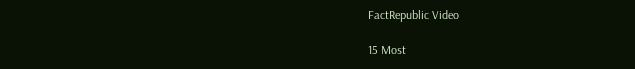FactRepublic Video

15 Most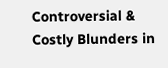Controversial & Costly Blunders in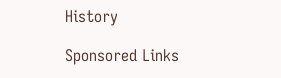History

Sponsored Links